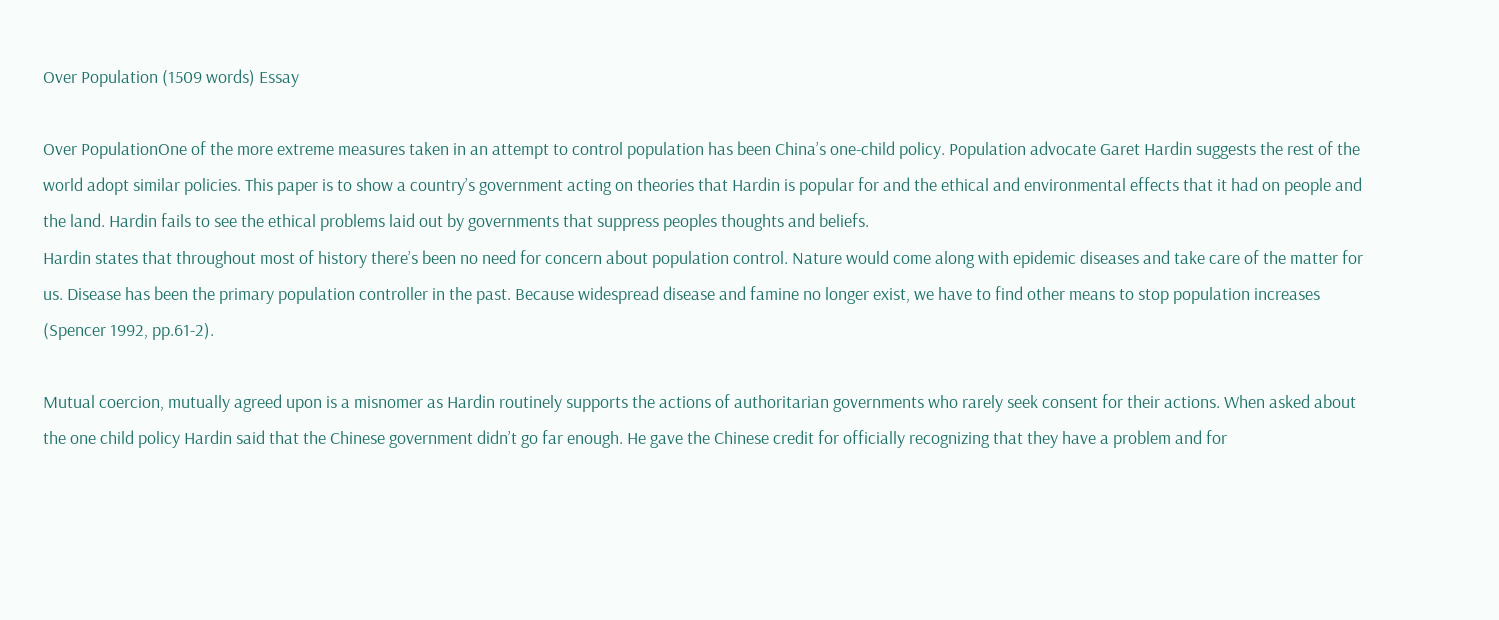Over Population (1509 words) Essay

Over PopulationOne of the more extreme measures taken in an attempt to control population has been China’s one-child policy. Population advocate Garet Hardin suggests the rest of the world adopt similar policies. This paper is to show a country’s government acting on theories that Hardin is popular for and the ethical and environmental effects that it had on people and the land. Hardin fails to see the ethical problems laid out by governments that suppress peoples thoughts and beliefs.
Hardin states that throughout most of history there’s been no need for concern about population control. Nature would come along with epidemic diseases and take care of the matter for us. Disease has been the primary population controller in the past. Because widespread disease and famine no longer exist, we have to find other means to stop population increases (Spencer 1992, pp.61-2).

Mutual coercion, mutually agreed upon is a misnomer as Hardin routinely supports the actions of authoritarian governments who rarely seek consent for their actions. When asked about the one child policy Hardin said that the Chinese government didn’t go far enough. He gave the Chinese credit for officially recognizing that they have a problem and for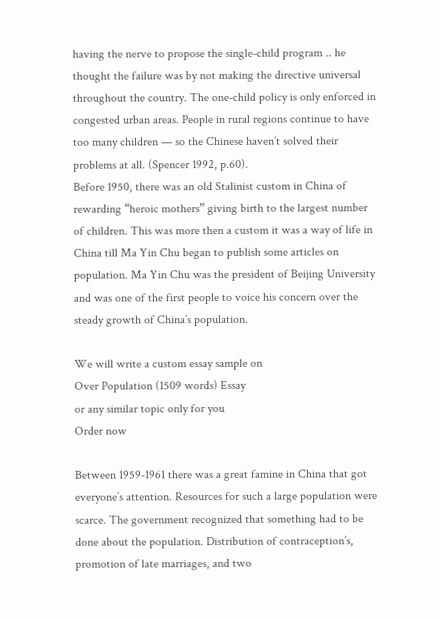having the nerve to propose the single-child program .. he thought the failure was by not making the directive universal throughout the country. The one-child policy is only enforced in congested urban areas. People in rural regions continue to have too many children — so the Chinese haven’t solved their problems at all. (Spencer 1992, p.60).
Before 1950, there was an old Stalinist custom in China of rewarding “heroic mothers” giving birth to the largest number of children. This was more then a custom it was a way of life in China till Ma Yin Chu began to publish some articles on population. Ma Yin Chu was the president of Beijing University and was one of the first people to voice his concern over the steady growth of China’s population.

We will write a custom essay sample on
Over Population (1509 words) Essay
or any similar topic only for you
Order now

Between 1959-1961 there was a great famine in China that got everyone’s attention. Resources for such a large population were scarce. The government recognized that something had to be done about the population. Distribution of contraception’s, promotion of late marriages, and two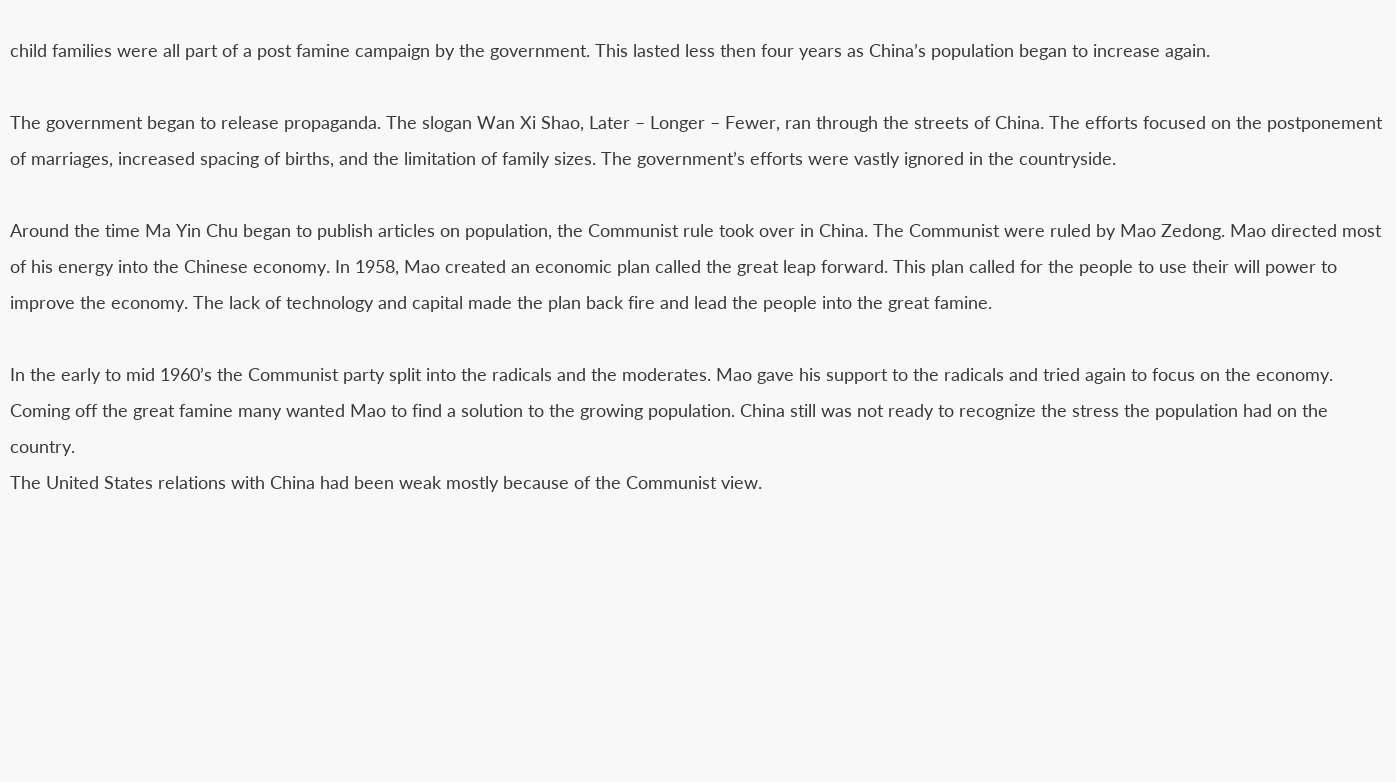child families were all part of a post famine campaign by the government. This lasted less then four years as China’s population began to increase again.

The government began to release propaganda. The slogan Wan Xi Shao, Later – Longer – Fewer, ran through the streets of China. The efforts focused on the postponement of marriages, increased spacing of births, and the limitation of family sizes. The government’s efforts were vastly ignored in the countryside.

Around the time Ma Yin Chu began to publish articles on population, the Communist rule took over in China. The Communist were ruled by Mao Zedong. Mao directed most of his energy into the Chinese economy. In 1958, Mao created an economic plan called the great leap forward. This plan called for the people to use their will power to improve the economy. The lack of technology and capital made the plan back fire and lead the people into the great famine.

In the early to mid 1960’s the Communist party split into the radicals and the moderates. Mao gave his support to the radicals and tried again to focus on the economy. Coming off the great famine many wanted Mao to find a solution to the growing population. China still was not ready to recognize the stress the population had on the country.
The United States relations with China had been weak mostly because of the Communist view.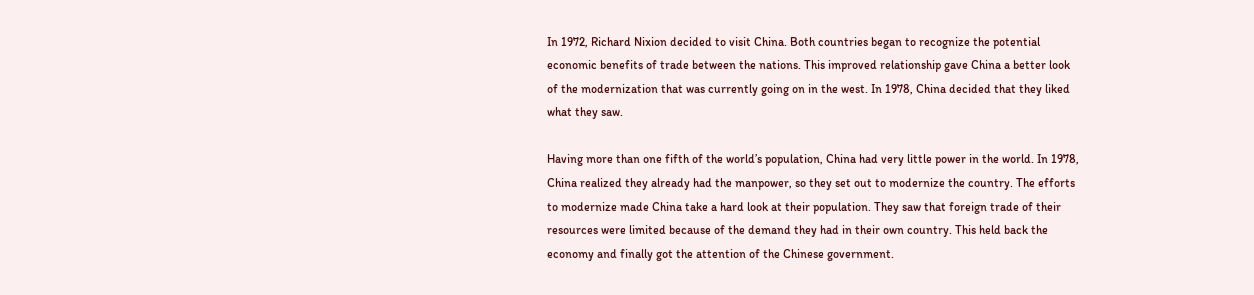In 1972, Richard Nixion decided to visit China. Both countries began to recognize the potential economic benefits of trade between the nations. This improved relationship gave China a better look of the modernization that was currently going on in the west. In 1978, China decided that they liked what they saw.

Having more than one fifth of the world’s population, China had very little power in the world. In 1978, China realized they already had the manpower, so they set out to modernize the country. The efforts to modernize made China take a hard look at their population. They saw that foreign trade of their resources were limited because of the demand they had in their own country. This held back the economy and finally got the attention of the Chinese government.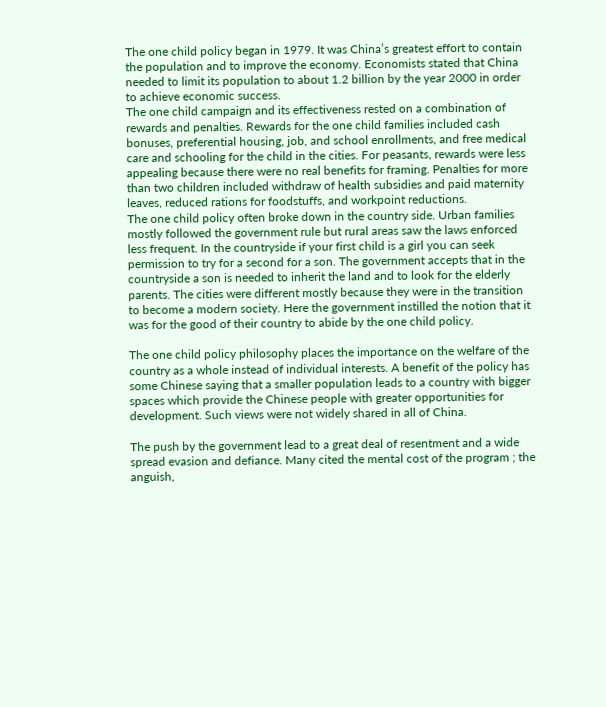The one child policy began in 1979. It was China’s greatest effort to contain the population and to improve the economy. Economists stated that China needed to limit its population to about 1.2 billion by the year 2000 in order to achieve economic success.
The one child campaign and its effectiveness rested on a combination of rewards and penalties. Rewards for the one child families included cash bonuses, preferential housing, job, and school enrollments, and free medical care and schooling for the child in the cities. For peasants, rewards were less appealing because there were no real benefits for framing. Penalties for more than two children included withdraw of health subsidies and paid maternity leaves, reduced rations for foodstuffs, and workpoint reductions.
The one child policy often broke down in the country side. Urban families mostly followed the government rule but rural areas saw the laws enforced less frequent. In the countryside if your first child is a girl you can seek permission to try for a second for a son. The government accepts that in the countryside a son is needed to inherit the land and to look for the elderly parents. The cities were different mostly because they were in the transition to become a modern society. Here the government instilled the notion that it was for the good of their country to abide by the one child policy.

The one child policy philosophy places the importance on the welfare of the country as a whole instead of individual interests. A benefit of the policy has some Chinese saying that a smaller population leads to a country with bigger spaces which provide the Chinese people with greater opportunities for development. Such views were not widely shared in all of China.

The push by the government lead to a great deal of resentment and a wide spread evasion and defiance. Many cited the mental cost of the program ; the anguish,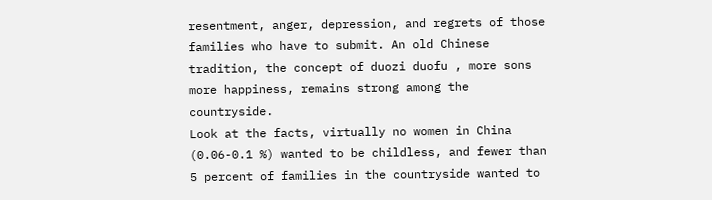resentment, anger, depression, and regrets of those families who have to submit. An old Chinese tradition, the concept of duozi duofu , more sons more happiness, remains strong among the countryside.
Look at the facts, virtually no women in China (0.06-0.1 %) wanted to be childless, and fewer than 5 percent of families in the countryside wanted to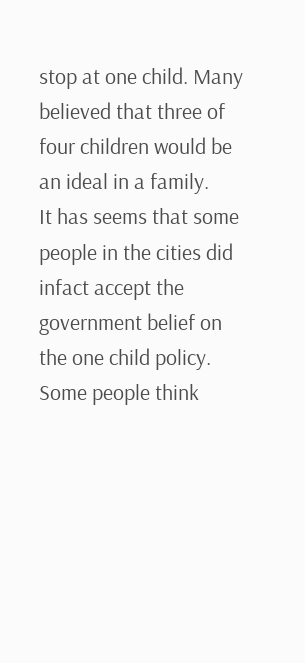stop at one child. Many believed that three of four children would be an ideal in a family.
It has seems that some people in the cities did infact accept the government belief on the one child policy. Some people think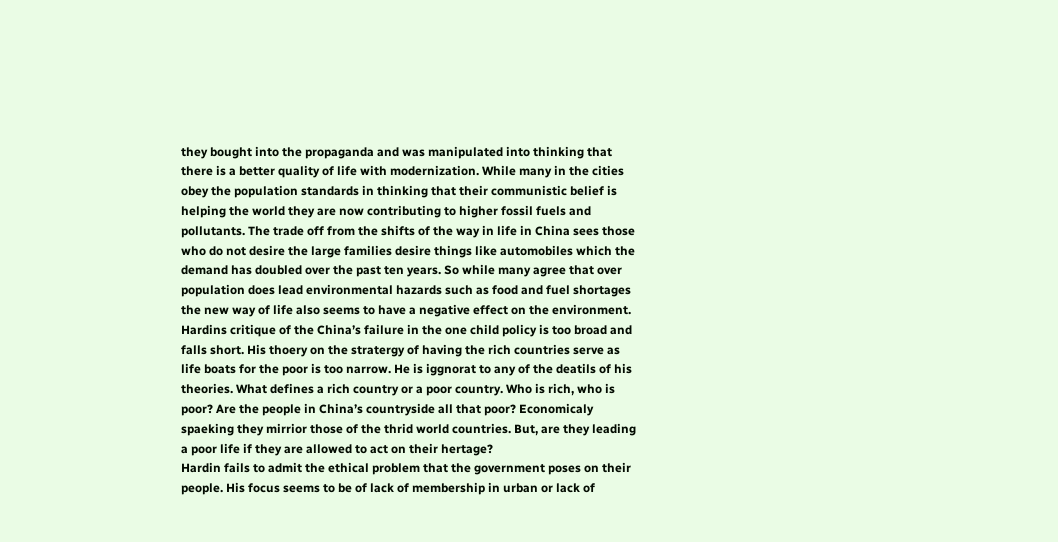they bought into the propaganda and was manipulated into thinking that there is a better quality of life with modernization. While many in the cities obey the population standards in thinking that their communistic belief is helping the world they are now contributing to higher fossil fuels and pollutants. The trade off from the shifts of the way in life in China sees those who do not desire the large families desire things like automobiles which the demand has doubled over the past ten years. So while many agree that over population does lead environmental hazards such as food and fuel shortages the new way of life also seems to have a negative effect on the environment.
Hardins critique of the China’s failure in the one child policy is too broad and falls short. His thoery on the stratergy of having the rich countries serve as life boats for the poor is too narrow. He is iggnorat to any of the deatils of his theories. What defines a rich country or a poor country. Who is rich, who is poor? Are the people in China’s countryside all that poor? Economicaly spaeking they mirrior those of the thrid world countries. But, are they leading a poor life if they are allowed to act on their hertage?
Hardin fails to admit the ethical problem that the government poses on their people. His focus seems to be of lack of membership in urban or lack of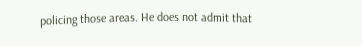policing those areas. He does not admit that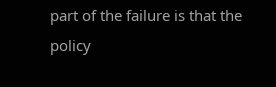part of the failure is that the policy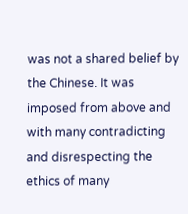was not a shared belief by the Chinese. It was imposed from above and with many contradicting and disrespecting the ethics of many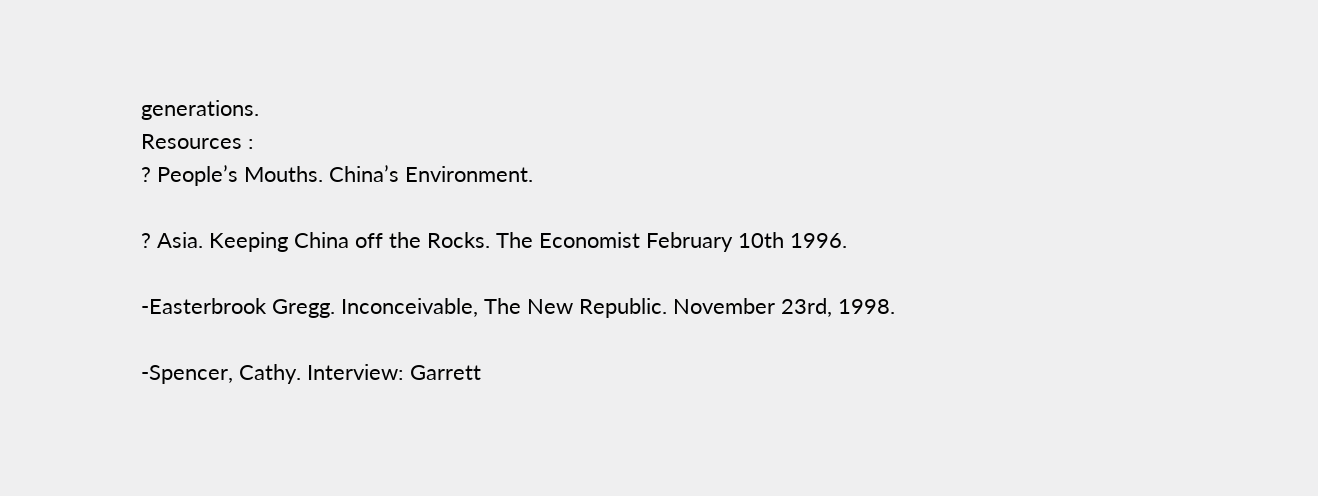generations.
Resources :
? People’s Mouths. China’s Environment.

? Asia. Keeping China off the Rocks. The Economist February 10th 1996.

-Easterbrook Gregg. Inconceivable, The New Republic. November 23rd, 1998.

-Spencer, Cathy. Interview: Garrett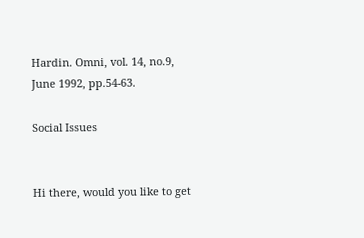Hardin. Omni, vol. 14, no.9, June 1992, pp.54-63.

Social Issues


Hi there, would you like to get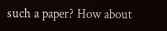such a paper? How about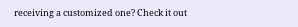receiving a customized one? Check it out